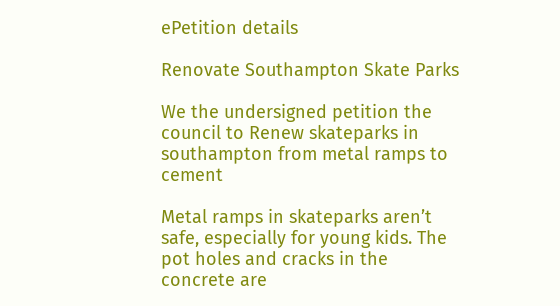ePetition details

Renovate Southampton Skate Parks

We the undersigned petition the council to Renew skateparks in southampton from metal ramps to cement

Metal ramps in skateparks aren’t safe, especially for young kids. The pot holes and cracks in the concrete are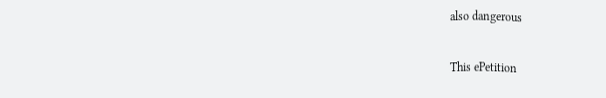also dangerous

This ePetition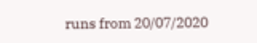runs from 20/07/2020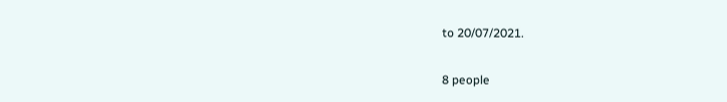to 20/07/2021.

8 people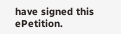have signed this ePetition.